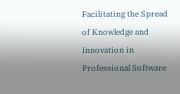Facilitating the Spread of Knowledge and Innovation in Professional Software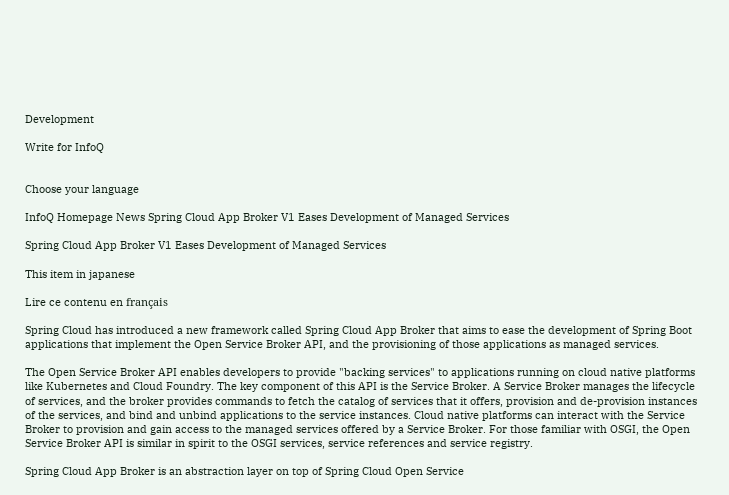Development

Write for InfoQ


Choose your language

InfoQ Homepage News Spring Cloud App Broker V1 Eases Development of Managed Services

Spring Cloud App Broker V1 Eases Development of Managed Services

This item in japanese

Lire ce contenu en français

Spring Cloud has introduced a new framework called Spring Cloud App Broker that aims to ease the development of Spring Boot applications that implement the Open Service Broker API, and the provisioning of those applications as managed services.

The Open Service Broker API enables developers to provide "backing services" to applications running on cloud native platforms like Kubernetes and Cloud Foundry. The key component of this API is the Service Broker. A Service Broker manages the lifecycle of services, and the broker provides commands to fetch the catalog of services that it offers, provision and de-provision instances of the services, and bind and unbind applications to the service instances. Cloud native platforms can interact with the Service Broker to provision and gain access to the managed services offered by a Service Broker. For those familiar with OSGI, the Open Service Broker API is similar in spirit to the OSGI services, service references and service registry.

Spring Cloud App Broker is an abstraction layer on top of Spring Cloud Open Service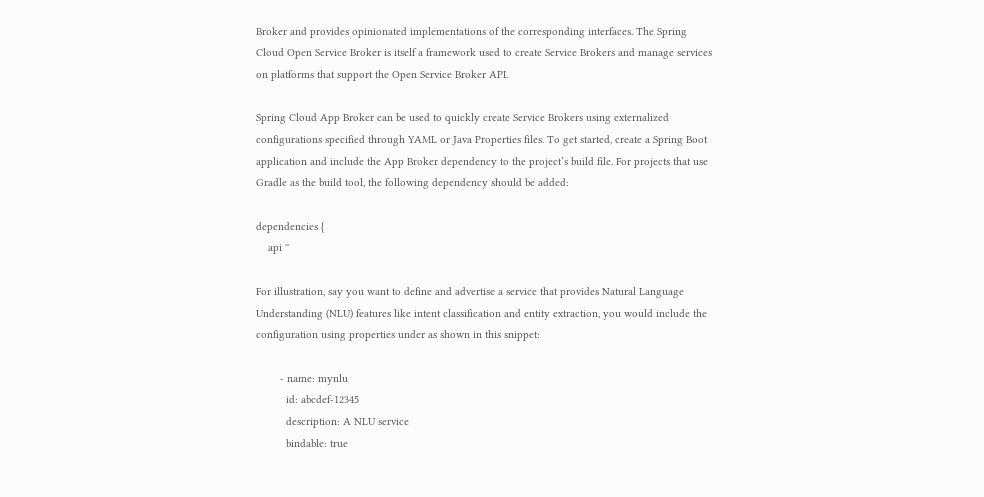Broker and provides opinionated implementations of the corresponding interfaces. The Spring Cloud Open Service Broker is itself a framework used to create Service Brokers and manage services on platforms that support the Open Service Broker API.

Spring Cloud App Broker can be used to quickly create Service Brokers using externalized configurations specified through YAML or Java Properties files. To get started, create a Spring Boot application and include the App Broker dependency to the project’s build file. For projects that use Gradle as the build tool, the following dependency should be added:

dependencies {
    api ''

For illustration, say you want to define and advertise a service that provides Natural Language Understanding (NLU) features like intent classification and entity extraction, you would include the configuration using properties under as shown in this snippet:

        - name: mynlu
          id: abcdef-12345
          description: A NLU service
          bindable: true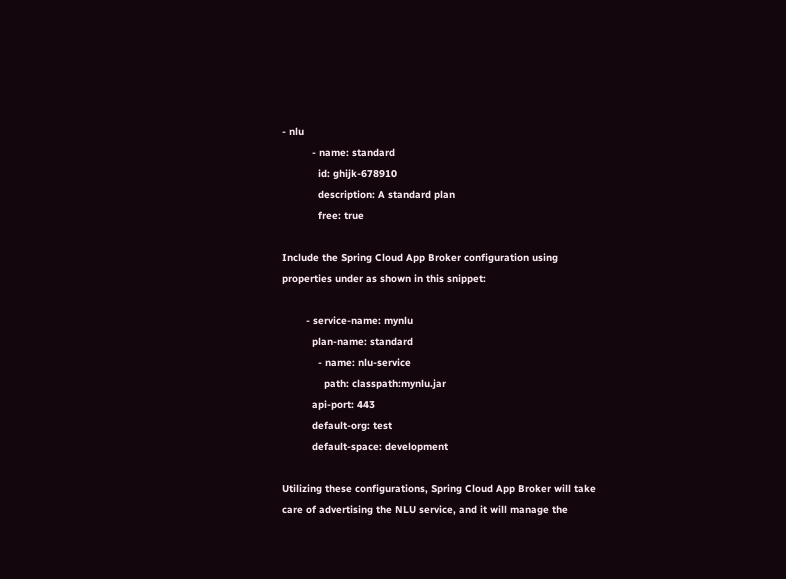- nlu
          - name: standard
            id: ghijk-678910
            description: A standard plan
            free: true

Include the Spring Cloud App Broker configuration using properties under as shown in this snippet:

        - service-name: mynlu
          plan-name: standard
            - name: nlu-service
              path: classpath:mynlu.jar
          api-port: 443
          default-org: test
          default-space: development

Utilizing these configurations, Spring Cloud App Broker will take care of advertising the NLU service, and it will manage the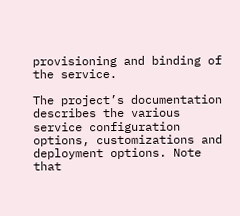provisioning and binding of the service.

The project’s documentation describes the various service configuration options, customizations and deployment options. Note that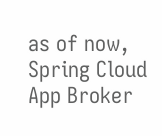as of now, Spring Cloud App Broker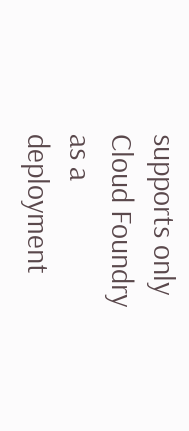supports only Cloud Foundry as a deployment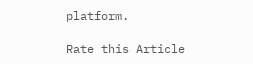platform.

Rate this Article